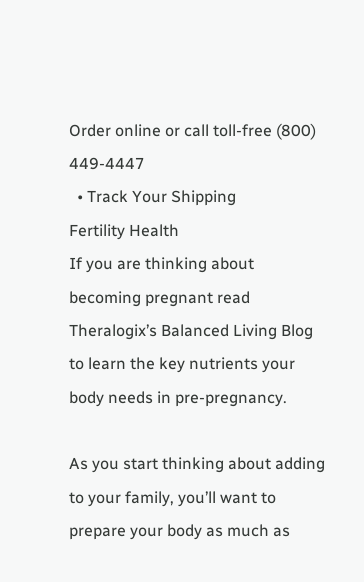Order online or call toll-free (800) 449-4447
  • Track Your Shipping
Fertility Health
If you are thinking about becoming pregnant read Theralogix’s Balanced Living Blog to learn the key nutrients your body needs in pre-pregnancy.

As you start thinking about adding to your family, you’ll want to prepare your body as much as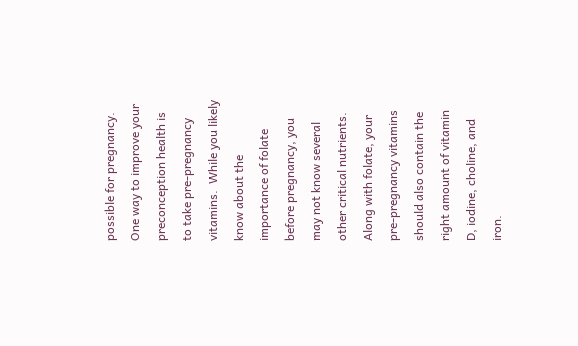possible for pregnancy. One way to improve your preconception health is to take pre-pregnancy vitamins.  While you likely know about the importance of folate before pregnancy, you may not know several other critical nutrients. Along with folate, your pre-pregnancy vitamins should also contain the right amount of vitamin D, iodine, choline, and iron.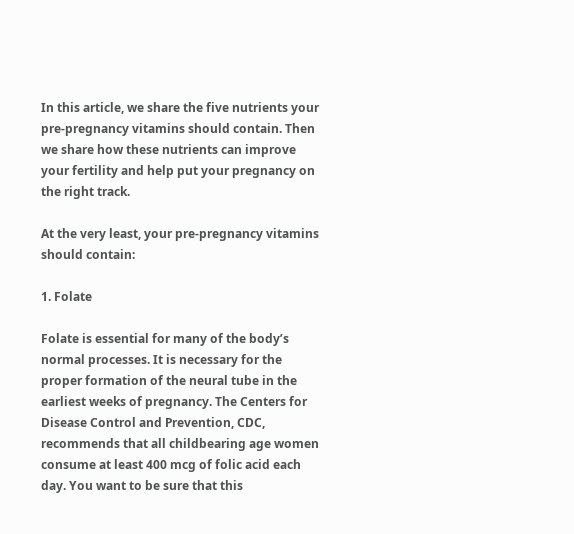In this article, we share the five nutrients your pre-pregnancy vitamins should contain. Then we share how these nutrients can improve your fertility and help put your pregnancy on the right track.

At the very least, your pre-pregnancy vitamins should contain:

1. Folate

Folate is essential for many of the body’s normal processes. It is necessary for the proper formation of the neural tube in the earliest weeks of pregnancy. The Centers for Disease Control and Prevention, CDC, recommends that all childbearing age women consume at least 400 mcg of folic acid each day. You want to be sure that this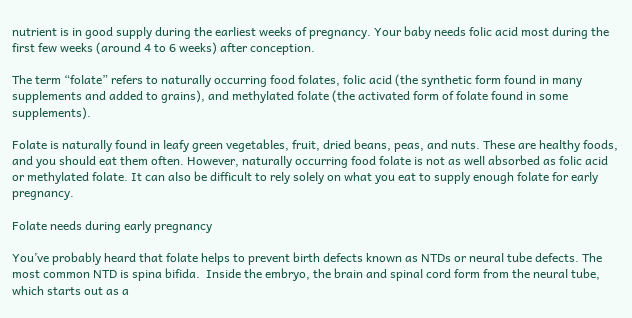nutrient is in good supply during the earliest weeks of pregnancy. Your baby needs folic acid most during the first few weeks (around 4 to 6 weeks) after conception.

The term “folate” refers to naturally occurring food folates, folic acid (the synthetic form found in many supplements and added to grains), and methylated folate (the activated form of folate found in some supplements).

Folate is naturally found in leafy green vegetables, fruit, dried beans, peas, and nuts. These are healthy foods, and you should eat them often. However, naturally occurring food folate is not as well absorbed as folic acid or methylated folate. It can also be difficult to rely solely on what you eat to supply enough folate for early pregnancy.

Folate needs during early pregnancy

You’ve probably heard that folate helps to prevent birth defects known as NTDs or neural tube defects. The most common NTD is spina bifida.  Inside the embryo, the brain and spinal cord form from the neural tube, which starts out as a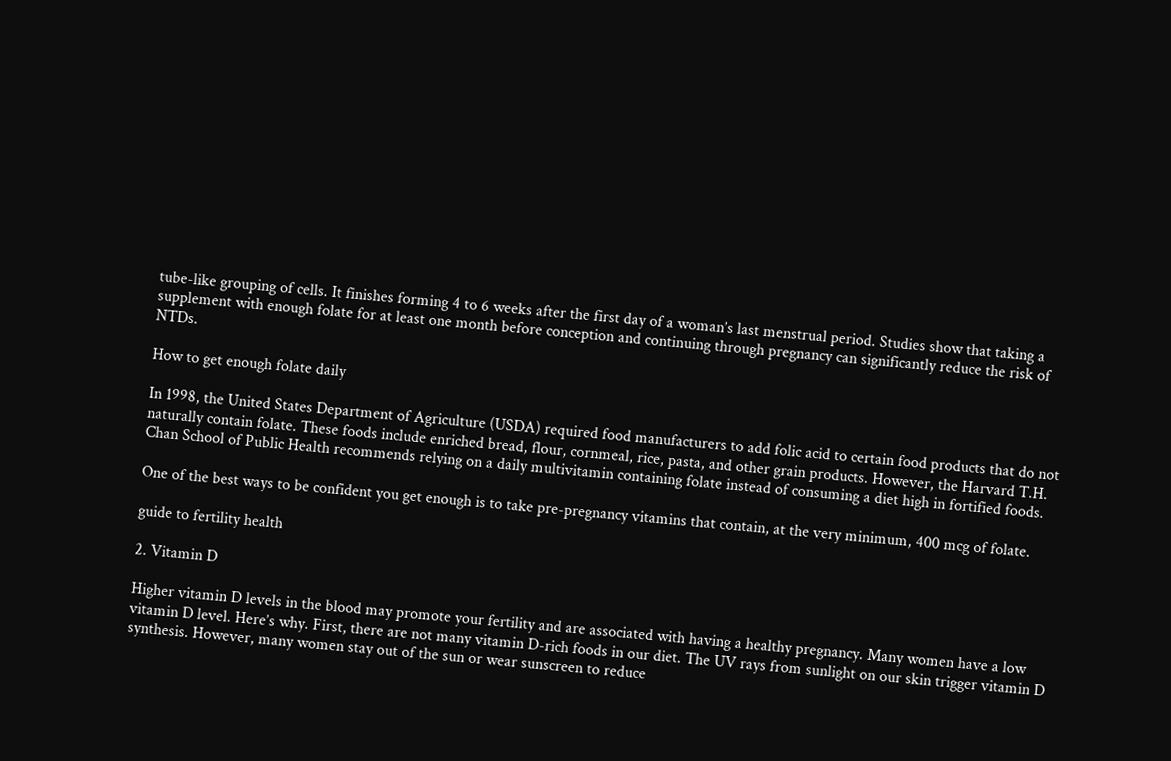tube-like grouping of cells. It finishes forming 4 to 6 weeks after the first day of a woman’s last menstrual period. Studies show that taking a supplement with enough folate for at least one month before conception and continuing through pregnancy can significantly reduce the risk of NTDs.

How to get enough folate daily

In 1998, the United States Department of Agriculture (USDA) required food manufacturers to add folic acid to certain food products that do not naturally contain folate. These foods include enriched bread, flour, cornmeal, rice, pasta, and other grain products. However, the Harvard T.H. Chan School of Public Health recommends relying on a daily multivitamin containing folate instead of consuming a diet high in fortified foods.

One of the best ways to be confident you get enough is to take pre-pregnancy vitamins that contain, at the very minimum, 400 mcg of folate.

guide to fertility health

2. Vitamin D

Higher vitamin D levels in the blood may promote your fertility and are associated with having a healthy pregnancy. Many women have a low vitamin D level. Here’s why. First, there are not many vitamin D-rich foods in our diet. The UV rays from sunlight on our skin trigger vitamin D synthesis. However, many women stay out of the sun or wear sunscreen to reduce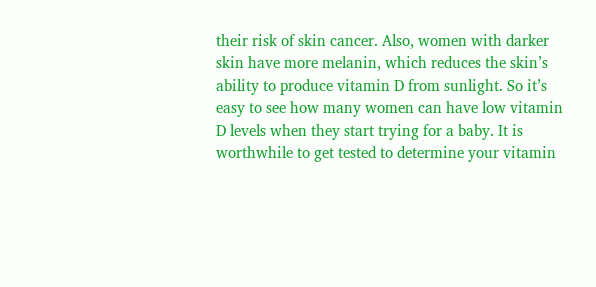their risk of skin cancer. Also, women with darker skin have more melanin, which reduces the skin’s ability to produce vitamin D from sunlight. So it’s easy to see how many women can have low vitamin D levels when they start trying for a baby. It is worthwhile to get tested to determine your vitamin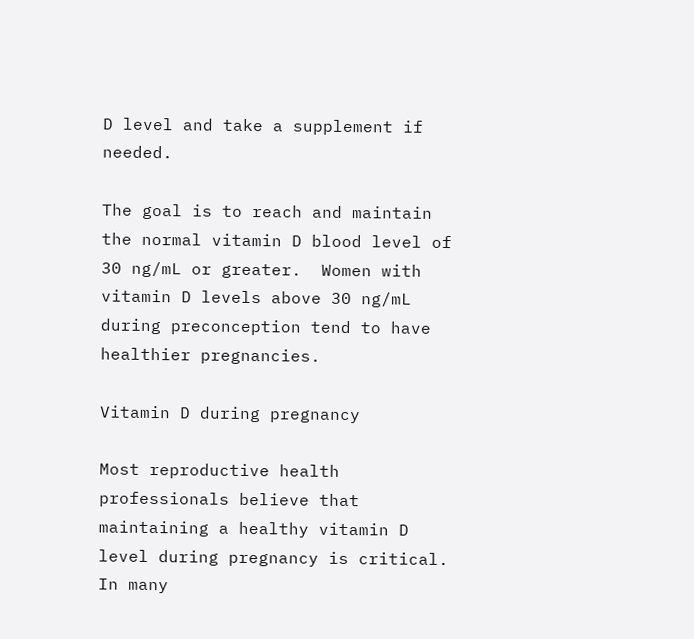D level and take a supplement if needed.

The goal is to reach and maintain the normal vitamin D blood level of 30 ng/mL or greater.  Women with vitamin D levels above 30 ng/mL during preconception tend to have healthier pregnancies.

Vitamin D during pregnancy

Most reproductive health professionals believe that maintaining a healthy vitamin D level during pregnancy is critical. In many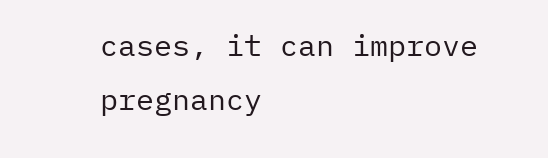cases, it can improve pregnancy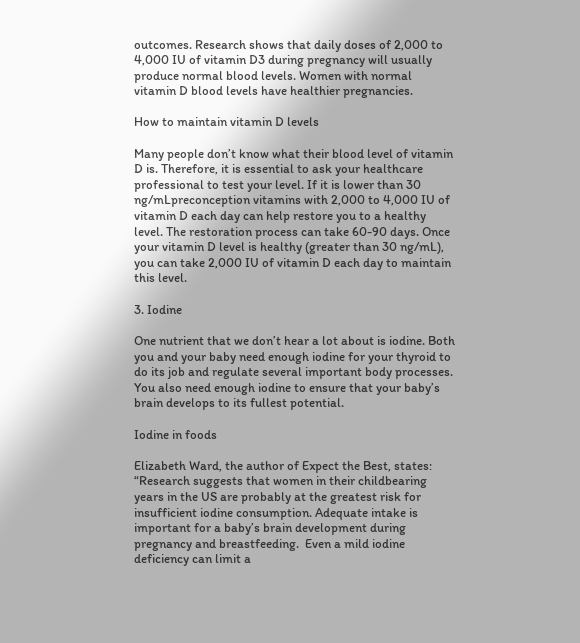outcomes. Research shows that daily doses of 2,000 to 4,000 IU of vitamin D3 during pregnancy will usually produce normal blood levels. Women with normal vitamin D blood levels have healthier pregnancies.

How to maintain vitamin D levels

Many people don’t know what their blood level of vitamin D is. Therefore, it is essential to ask your healthcare professional to test your level. If it is lower than 30 ng/mLpreconception vitamins with 2,000 to 4,000 IU of vitamin D each day can help restore you to a healthy level. The restoration process can take 60-90 days. Once your vitamin D level is healthy (greater than 30 ng/mL), you can take 2,000 IU of vitamin D each day to maintain this level.

3. Iodine

One nutrient that we don’t hear a lot about is iodine. Both you and your baby need enough iodine for your thyroid to do its job and regulate several important body processes. You also need enough iodine to ensure that your baby’s brain develops to its fullest potential.

Iodine in foods

Elizabeth Ward, the author of Expect the Best, states: “Research suggests that women in their childbearing years in the US are probably at the greatest risk for insufficient iodine consumption. Adequate intake is important for a baby’s brain development during pregnancy and breastfeeding.  Even a mild iodine deficiency can limit a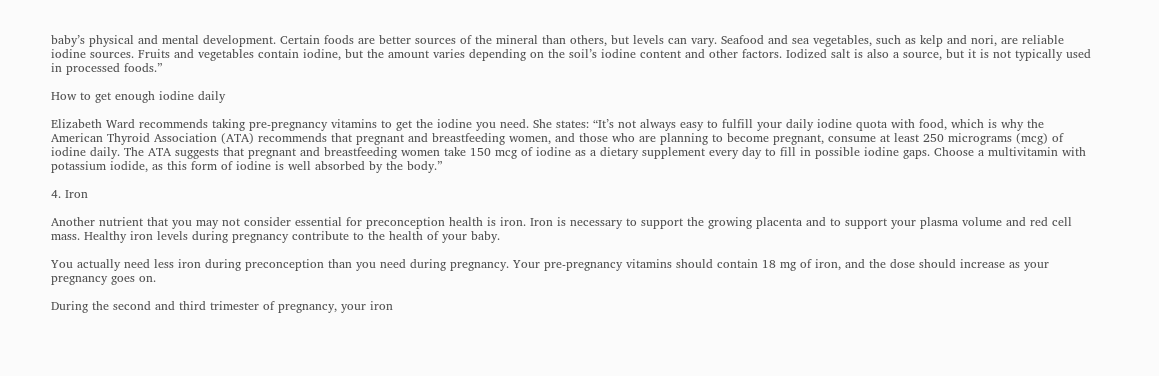baby’s physical and mental development. Certain foods are better sources of the mineral than others, but levels can vary. Seafood and sea vegetables, such as kelp and nori, are reliable iodine sources. Fruits and vegetables contain iodine, but the amount varies depending on the soil’s iodine content and other factors. Iodized salt is also a source, but it is not typically used in processed foods.”

How to get enough iodine daily

Elizabeth Ward recommends taking pre-pregnancy vitamins to get the iodine you need. She states: “It’s not always easy to fulfill your daily iodine quota with food, which is why the American Thyroid Association (ATA) recommends that pregnant and breastfeeding women, and those who are planning to become pregnant, consume at least 250 micrograms (mcg) of iodine daily. The ATA suggests that pregnant and breastfeeding women take 150 mcg of iodine as a dietary supplement every day to fill in possible iodine gaps. Choose a multivitamin with potassium iodide, as this form of iodine is well absorbed by the body.”

4. Iron

Another nutrient that you may not consider essential for preconception health is iron. Iron is necessary to support the growing placenta and to support your plasma volume and red cell mass. Healthy iron levels during pregnancy contribute to the health of your baby.

You actually need less iron during preconception than you need during pregnancy. Your pre-pregnancy vitamins should contain 18 mg of iron, and the dose should increase as your pregnancy goes on.

During the second and third trimester of pregnancy, your iron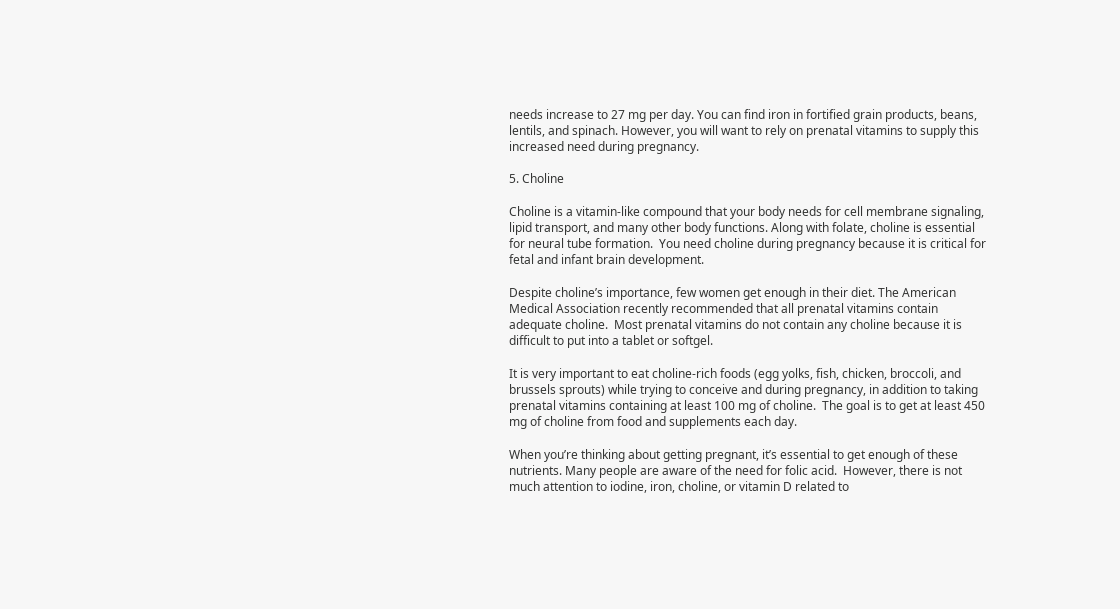needs increase to 27 mg per day. You can find iron in fortified grain products, beans, lentils, and spinach. However, you will want to rely on prenatal vitamins to supply this increased need during pregnancy.

5. Choline

Choline is a vitamin-like compound that your body needs for cell membrane signaling, lipid transport, and many other body functions. Along with folate, choline is essential for neural tube formation.  You need choline during pregnancy because it is critical for fetal and infant brain development.

Despite choline’s importance, few women get enough in their diet. The American Medical Association recently recommended that all prenatal vitamins contain adequate choline.  Most prenatal vitamins do not contain any choline because it is difficult to put into a tablet or softgel.

It is very important to eat choline-rich foods (egg yolks, fish, chicken, broccoli, and brussels sprouts) while trying to conceive and during pregnancy, in addition to taking prenatal vitamins containing at least 100 mg of choline.  The goal is to get at least 450 mg of choline from food and supplements each day.

When you’re thinking about getting pregnant, it’s essential to get enough of these nutrients. Many people are aware of the need for folic acid.  However, there is not much attention to iodine, iron, choline, or vitamin D related to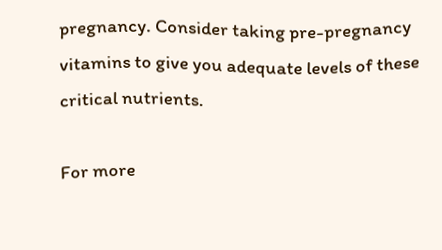pregnancy. Consider taking pre-pregnancy vitamins to give you adequate levels of these critical nutrients.

For more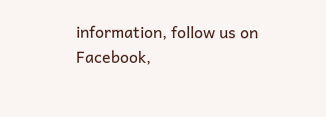information, follow us on Facebook,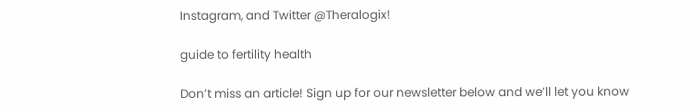Instagram, and Twitter @Theralogix!

guide to fertility health

Don’t miss an article! Sign up for our newsletter below and we’ll let you know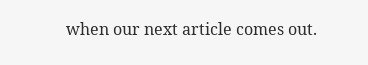when our next article comes out.